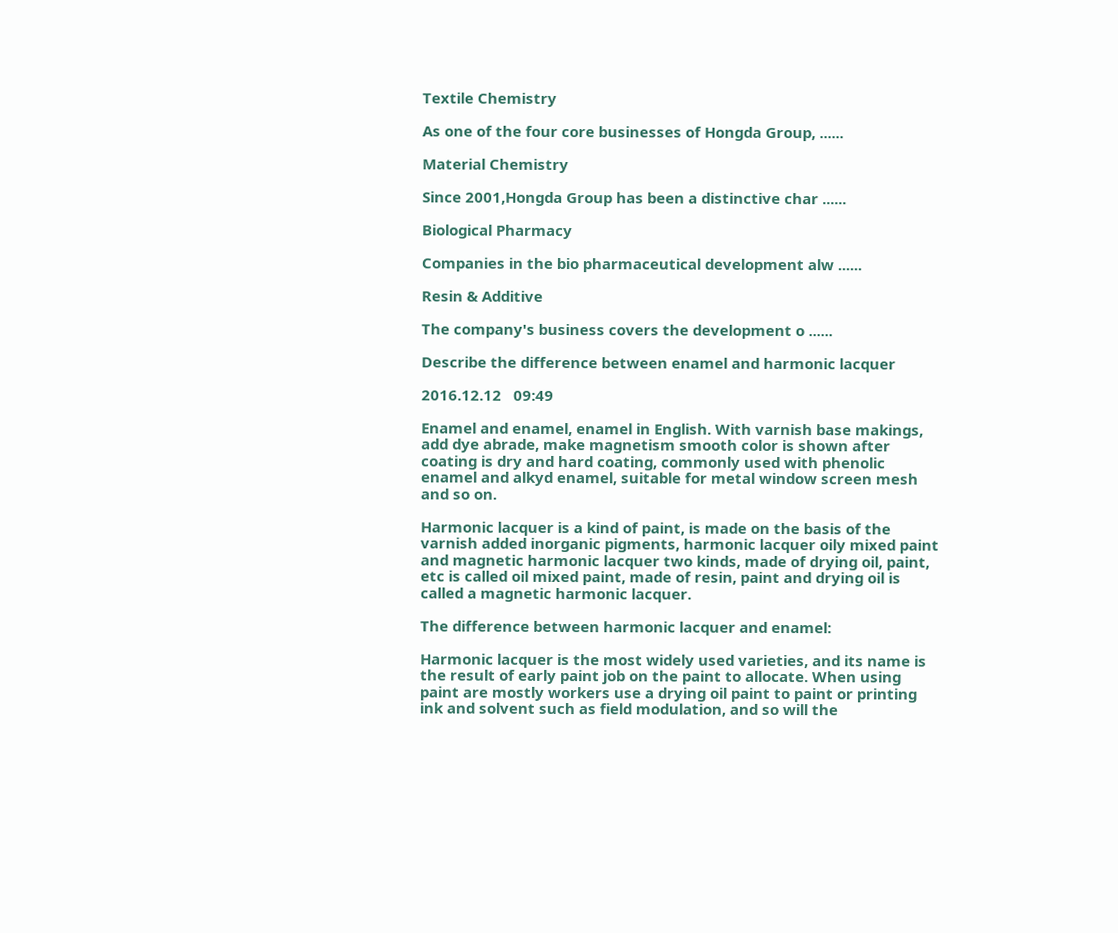Textile Chemistry

As one of the four core businesses of Hongda Group, ......

Material Chemistry

Since 2001,Hongda Group has been a distinctive char ......

Biological Pharmacy

Companies in the bio pharmaceutical development alw ......

Resin & Additive

The company's business covers the development o ......

Describe the difference between enamel and harmonic lacquer

2016.12.12   09:49

Enamel and enamel, enamel in English. With varnish base makings, add dye abrade, make magnetism smooth color is shown after coating is dry and hard coating, commonly used with phenolic enamel and alkyd enamel, suitable for metal window screen mesh and so on.

Harmonic lacquer is a kind of paint, is made on the basis of the varnish added inorganic pigments, harmonic lacquer oily mixed paint and magnetic harmonic lacquer two kinds, made of drying oil, paint, etc is called oil mixed paint, made of resin, paint and drying oil is called a magnetic harmonic lacquer.

The difference between harmonic lacquer and enamel:

Harmonic lacquer is the most widely used varieties, and its name is the result of early paint job on the paint to allocate. When using paint are mostly workers use a drying oil paint to paint or printing ink and solvent such as field modulation, and so will the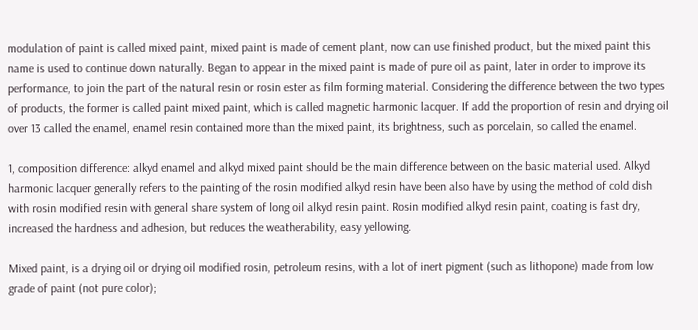modulation of paint is called mixed paint, mixed paint is made of cement plant, now can use finished product, but the mixed paint this name is used to continue down naturally. Began to appear in the mixed paint is made of pure oil as paint, later in order to improve its performance, to join the part of the natural resin or rosin ester as film forming material. Considering the difference between the two types of products, the former is called paint mixed paint, which is called magnetic harmonic lacquer. If add the proportion of resin and drying oil over 13 called the enamel, enamel resin contained more than the mixed paint, its brightness, such as porcelain, so called the enamel.

1, composition difference: alkyd enamel and alkyd mixed paint should be the main difference between on the basic material used. Alkyd harmonic lacquer generally refers to the painting of the rosin modified alkyd resin have been also have by using the method of cold dish with rosin modified resin with general share system of long oil alkyd resin paint. Rosin modified alkyd resin paint, coating is fast dry, increased the hardness and adhesion, but reduces the weatherability, easy yellowing.

Mixed paint, is a drying oil or drying oil modified rosin, petroleum resins, with a lot of inert pigment (such as lithopone) made from low grade of paint (not pure color);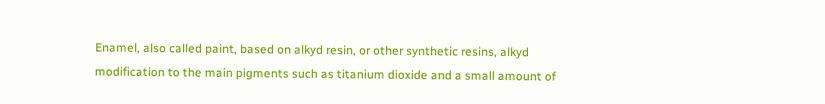Enamel, also called paint, based on alkyd resin, or other synthetic resins, alkyd modification to the main pigments such as titanium dioxide and a small amount of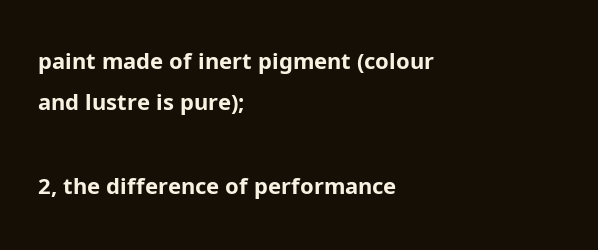paint made of inert pigment (colour and lustre is pure);

2, the difference of performance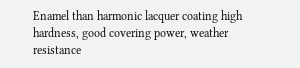Enamel than harmonic lacquer coating high hardness, good covering power, weather resistance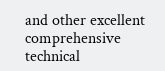and other excellent comprehensive technical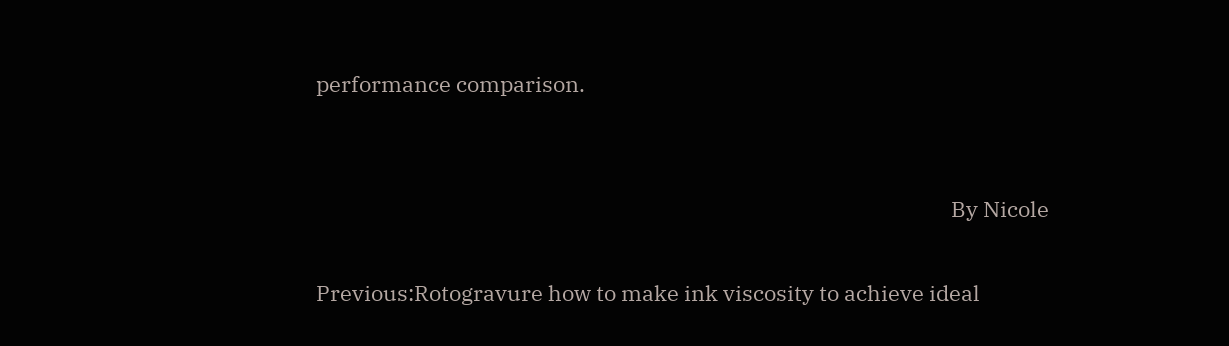performance comparison.


                                                                                                                               By Nicole

Previous:Rotogravure how to make ink viscosity to achieve ideal